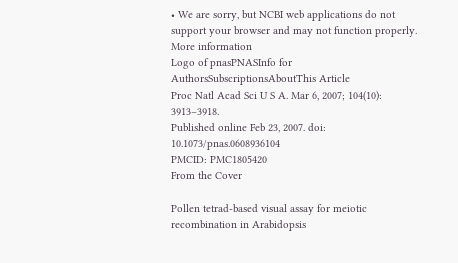• We are sorry, but NCBI web applications do not support your browser and may not function properly. More information
Logo of pnasPNASInfo for AuthorsSubscriptionsAboutThis Article
Proc Natl Acad Sci U S A. Mar 6, 2007; 104(10): 3913–3918.
Published online Feb 23, 2007. doi:  10.1073/pnas.0608936104
PMCID: PMC1805420
From the Cover

Pollen tetrad-based visual assay for meiotic recombination in Arabidopsis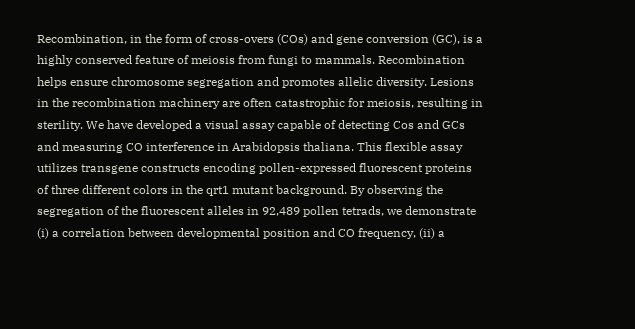Recombination, in the form of cross-overs (COs) and gene conversion (GC), is a highly conserved feature of meiosis from fungi to mammals. Recombination helps ensure chromosome segregation and promotes allelic diversity. Lesions in the recombination machinery are often catastrophic for meiosis, resulting in sterility. We have developed a visual assay capable of detecting Cos and GCs and measuring CO interference in Arabidopsis thaliana. This flexible assay utilizes transgene constructs encoding pollen-expressed fluorescent proteins of three different colors in the qrt1 mutant background. By observing the segregation of the fluorescent alleles in 92,489 pollen tetrads, we demonstrate (i) a correlation between developmental position and CO frequency, (ii) a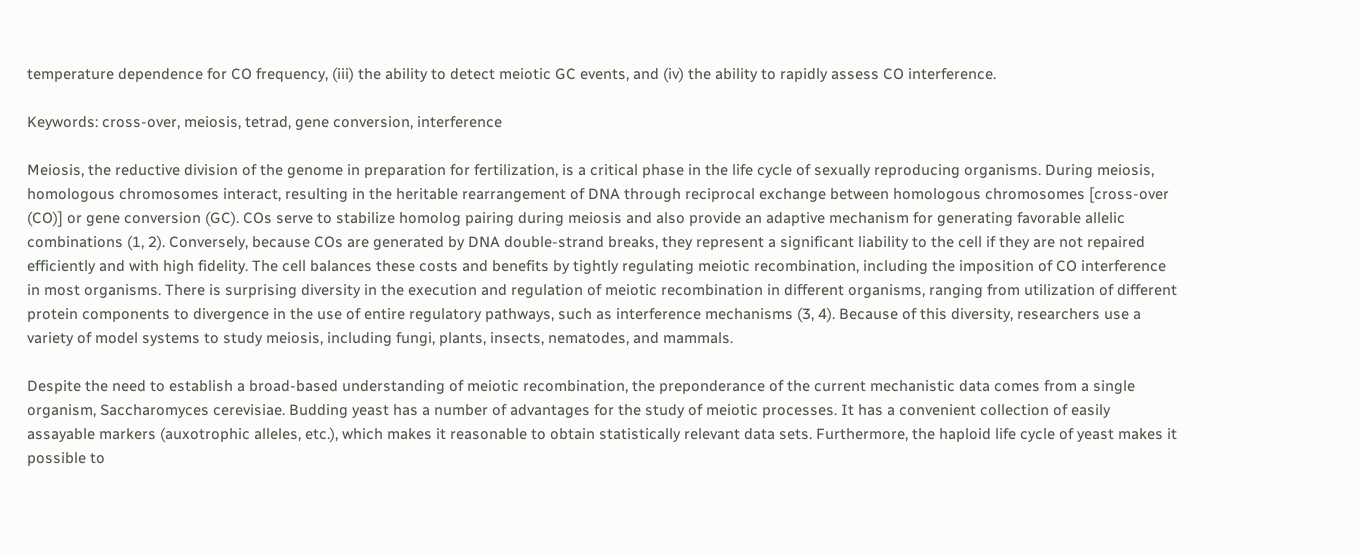temperature dependence for CO frequency, (iii) the ability to detect meiotic GC events, and (iv) the ability to rapidly assess CO interference.

Keywords: cross-over, meiosis, tetrad, gene conversion, interference

Meiosis, the reductive division of the genome in preparation for fertilization, is a critical phase in the life cycle of sexually reproducing organisms. During meiosis, homologous chromosomes interact, resulting in the heritable rearrangement of DNA through reciprocal exchange between homologous chromosomes [cross-over (CO)] or gene conversion (GC). COs serve to stabilize homolog pairing during meiosis and also provide an adaptive mechanism for generating favorable allelic combinations (1, 2). Conversely, because COs are generated by DNA double-strand breaks, they represent a significant liability to the cell if they are not repaired efficiently and with high fidelity. The cell balances these costs and benefits by tightly regulating meiotic recombination, including the imposition of CO interference in most organisms. There is surprising diversity in the execution and regulation of meiotic recombination in different organisms, ranging from utilization of different protein components to divergence in the use of entire regulatory pathways, such as interference mechanisms (3, 4). Because of this diversity, researchers use a variety of model systems to study meiosis, including fungi, plants, insects, nematodes, and mammals.

Despite the need to establish a broad-based understanding of meiotic recombination, the preponderance of the current mechanistic data comes from a single organism, Saccharomyces cerevisiae. Budding yeast has a number of advantages for the study of meiotic processes. It has a convenient collection of easily assayable markers (auxotrophic alleles, etc.), which makes it reasonable to obtain statistically relevant data sets. Furthermore, the haploid life cycle of yeast makes it possible to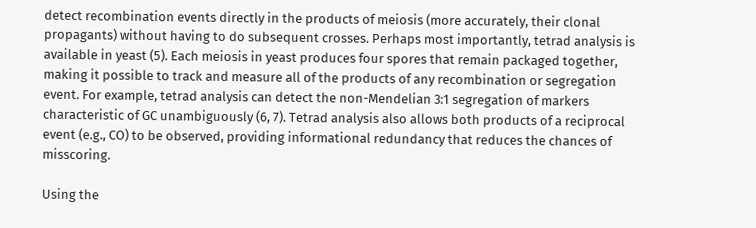detect recombination events directly in the products of meiosis (more accurately, their clonal propagants) without having to do subsequent crosses. Perhaps most importantly, tetrad analysis is available in yeast (5). Each meiosis in yeast produces four spores that remain packaged together, making it possible to track and measure all of the products of any recombination or segregation event. For example, tetrad analysis can detect the non-Mendelian 3:1 segregation of markers characteristic of GC unambiguously (6, 7). Tetrad analysis also allows both products of a reciprocal event (e.g., CO) to be observed, providing informational redundancy that reduces the chances of misscoring.

Using the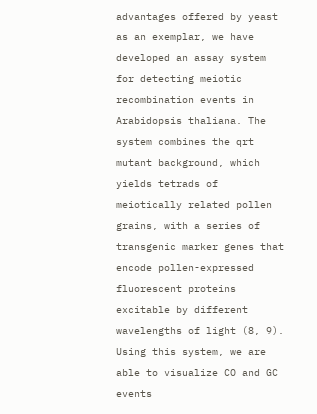advantages offered by yeast as an exemplar, we have developed an assay system for detecting meiotic recombination events in Arabidopsis thaliana. The system combines the qrt mutant background, which yields tetrads of meiotically related pollen grains, with a series of transgenic marker genes that encode pollen-expressed fluorescent proteins excitable by different wavelengths of light (8, 9). Using this system, we are able to visualize CO and GC events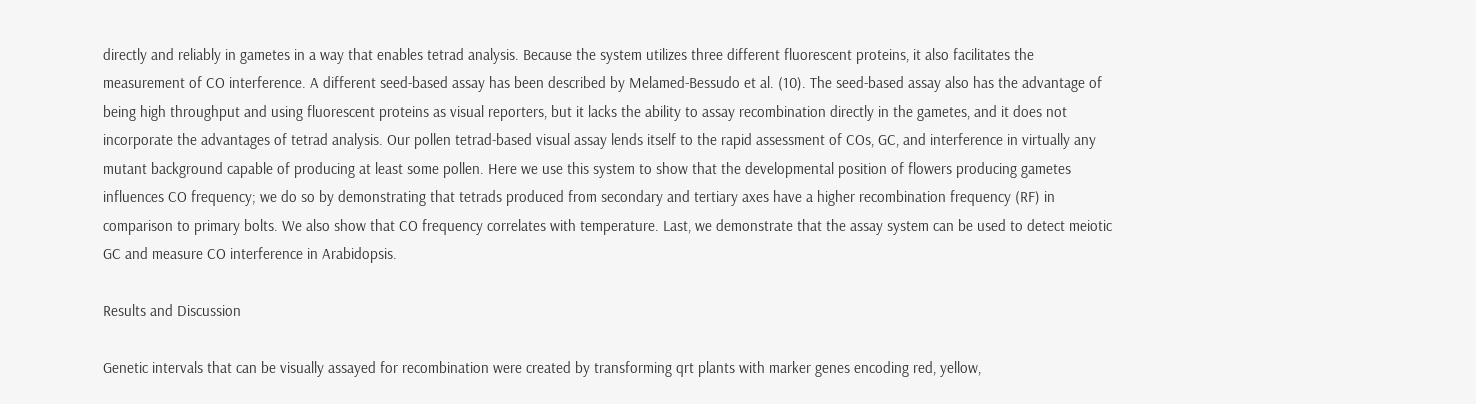directly and reliably in gametes in a way that enables tetrad analysis. Because the system utilizes three different fluorescent proteins, it also facilitates the measurement of CO interference. A different seed-based assay has been described by Melamed-Bessudo et al. (10). The seed-based assay also has the advantage of being high throughput and using fluorescent proteins as visual reporters, but it lacks the ability to assay recombination directly in the gametes, and it does not incorporate the advantages of tetrad analysis. Our pollen tetrad-based visual assay lends itself to the rapid assessment of COs, GC, and interference in virtually any mutant background capable of producing at least some pollen. Here we use this system to show that the developmental position of flowers producing gametes influences CO frequency; we do so by demonstrating that tetrads produced from secondary and tertiary axes have a higher recombination frequency (RF) in comparison to primary bolts. We also show that CO frequency correlates with temperature. Last, we demonstrate that the assay system can be used to detect meiotic GC and measure CO interference in Arabidopsis.

Results and Discussion

Genetic intervals that can be visually assayed for recombination were created by transforming qrt plants with marker genes encoding red, yellow,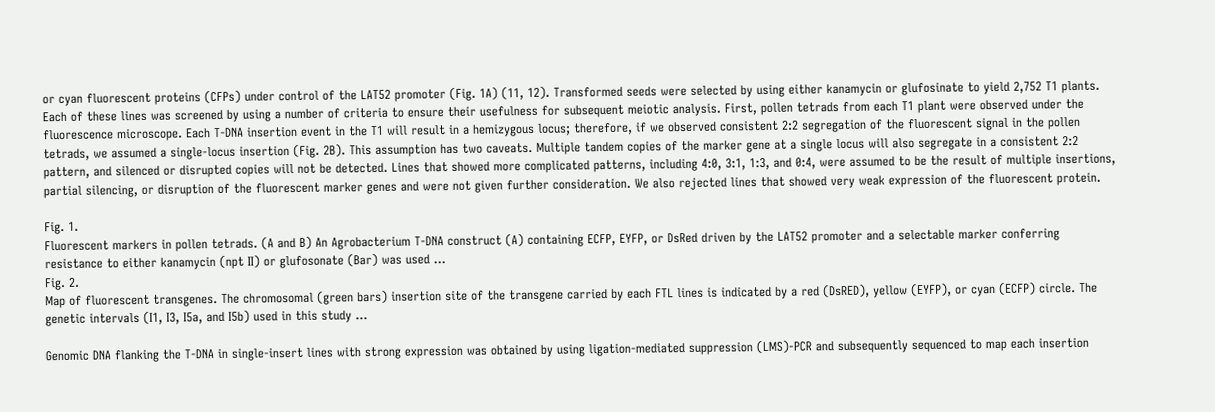or cyan fluorescent proteins (CFPs) under control of the LAT52 promoter (Fig. 1A) (11, 12). Transformed seeds were selected by using either kanamycin or glufosinate to yield 2,752 T1 plants. Each of these lines was screened by using a number of criteria to ensure their usefulness for subsequent meiotic analysis. First, pollen tetrads from each T1 plant were observed under the fluorescence microscope. Each T-DNA insertion event in the T1 will result in a hemizygous locus; therefore, if we observed consistent 2:2 segregation of the fluorescent signal in the pollen tetrads, we assumed a single-locus insertion (Fig. 2B). This assumption has two caveats. Multiple tandem copies of the marker gene at a single locus will also segregate in a consistent 2:2 pattern, and silenced or disrupted copies will not be detected. Lines that showed more complicated patterns, including 4:0, 3:1, 1:3, and 0:4, were assumed to be the result of multiple insertions, partial silencing, or disruption of the fluorescent marker genes and were not given further consideration. We also rejected lines that showed very weak expression of the fluorescent protein.

Fig. 1.
Fluorescent markers in pollen tetrads. (A and B) An Agrobacterium T-DNA construct (A) containing ECFP, EYFP, or DsRed driven by the LAT52 promoter and a selectable marker conferring resistance to either kanamycin (npt II) or glufosonate (Bar) was used ...
Fig. 2.
Map of fluorescent transgenes. The chromosomal (green bars) insertion site of the transgene carried by each FTL lines is indicated by a red (DsRED), yellow (EYFP), or cyan (ECFP) circle. The genetic intervals (I1, I3, I5a, and I5b) used in this study ...

Genomic DNA flanking the T-DNA in single-insert lines with strong expression was obtained by using ligation-mediated suppression (LMS)-PCR and subsequently sequenced to map each insertion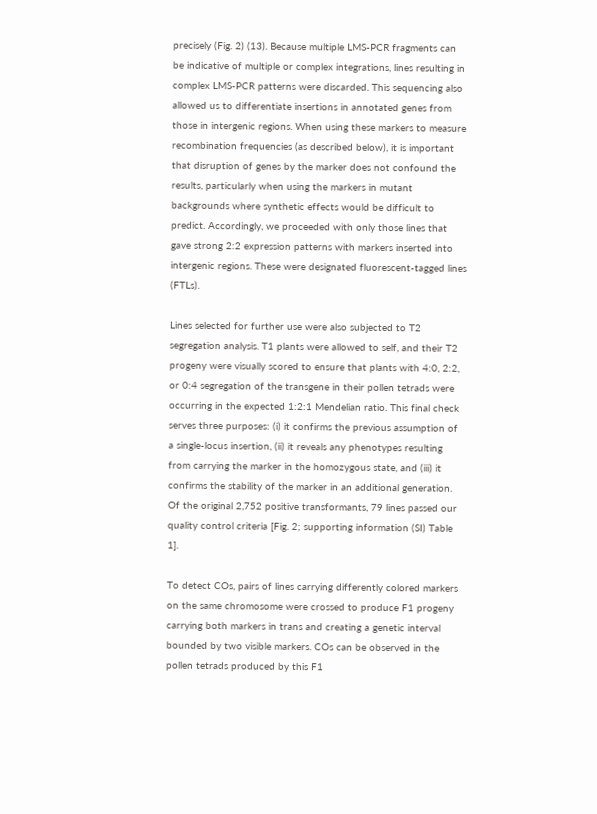precisely (Fig. 2) (13). Because multiple LMS-PCR fragments can be indicative of multiple or complex integrations, lines resulting in complex LMS-PCR patterns were discarded. This sequencing also allowed us to differentiate insertions in annotated genes from those in intergenic regions. When using these markers to measure recombination frequencies (as described below), it is important that disruption of genes by the marker does not confound the results, particularly when using the markers in mutant backgrounds where synthetic effects would be difficult to predict. Accordingly, we proceeded with only those lines that gave strong 2:2 expression patterns with markers inserted into intergenic regions. These were designated fluorescent-tagged lines (FTLs).

Lines selected for further use were also subjected to T2 segregation analysis. T1 plants were allowed to self, and their T2 progeny were visually scored to ensure that plants with 4:0, 2:2, or 0:4 segregation of the transgene in their pollen tetrads were occurring in the expected 1:2:1 Mendelian ratio. This final check serves three purposes: (i) it confirms the previous assumption of a single-locus insertion, (ii) it reveals any phenotypes resulting from carrying the marker in the homozygous state, and (iii) it confirms the stability of the marker in an additional generation. Of the original 2,752 positive transformants, 79 lines passed our quality control criteria [Fig. 2; supporting information (SI) Table 1].

To detect COs, pairs of lines carrying differently colored markers on the same chromosome were crossed to produce F1 progeny carrying both markers in trans and creating a genetic interval bounded by two visible markers. COs can be observed in the pollen tetrads produced by this F1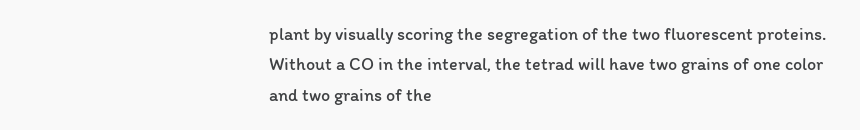plant by visually scoring the segregation of the two fluorescent proteins. Without a CO in the interval, the tetrad will have two grains of one color and two grains of the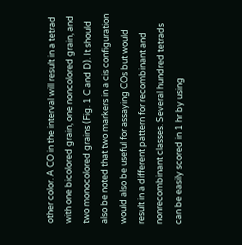other color. A CO in the interval will result in a tetrad with one bicolored grain, one noncolored grain, and two monocolored grains (Fig. 1 C and D). It should also be noted that two markers in a cis configuration would also be useful for assaying COs but would result in a different pattern for recombinant and nonrecombinant classes. Several hundred tetrads can be easily scored in 1 hr by using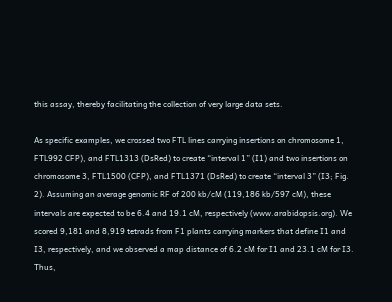this assay, thereby facilitating the collection of very large data sets.

As specific examples, we crossed two FTL lines carrying insertions on chromosome 1, FTL992 CFP), and FTL1313 (DsRed) to create “interval 1” (I1) and two insertions on chromosome 3, FTL1500 (CFP), and FTL1371 (DsRed) to create “interval 3” (I3; Fig. 2). Assuming an average genomic RF of 200 kb/cM (119,186 kb/597 cM), these intervals are expected to be 6.4 and 19.1 cM, respectively (www.arabidopsis.org). We scored 9,181 and 8,919 tetrads from F1 plants carrying markers that define I1 and I3, respectively, and we observed a map distance of 6.2 cM for I1 and 23.1 cM for I3. Thus,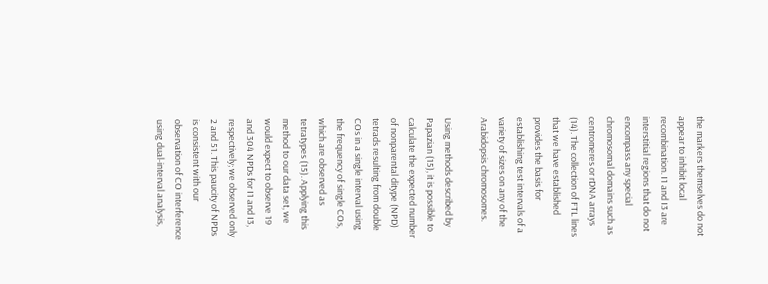the markers themselves do not appear to inhibit local recombination. I1 and I3 are interstitial regions that do not encompass any special chromosomal domains such as centromeres or rDNA arrays (14). The collection of FTL lines that we have established provides the basis for establishing test intervals of a variety of sizes on any of the Arabidopsis chromosomes.

Using methods described by Papazian (15), it is possible to calculate the expected number of nonparental ditype (NPD) tetrads resulting from double COs in a single interval using the frequency of single COs, which are observed as tetratypes (15). Applying this method to our data set, we would expect to observe 19 and 304 NPDs for I1 and I3, respectively; we observed only 2 and 51. This paucity of NPDs is consistent with our observation of CO interference using dual-interval analysis,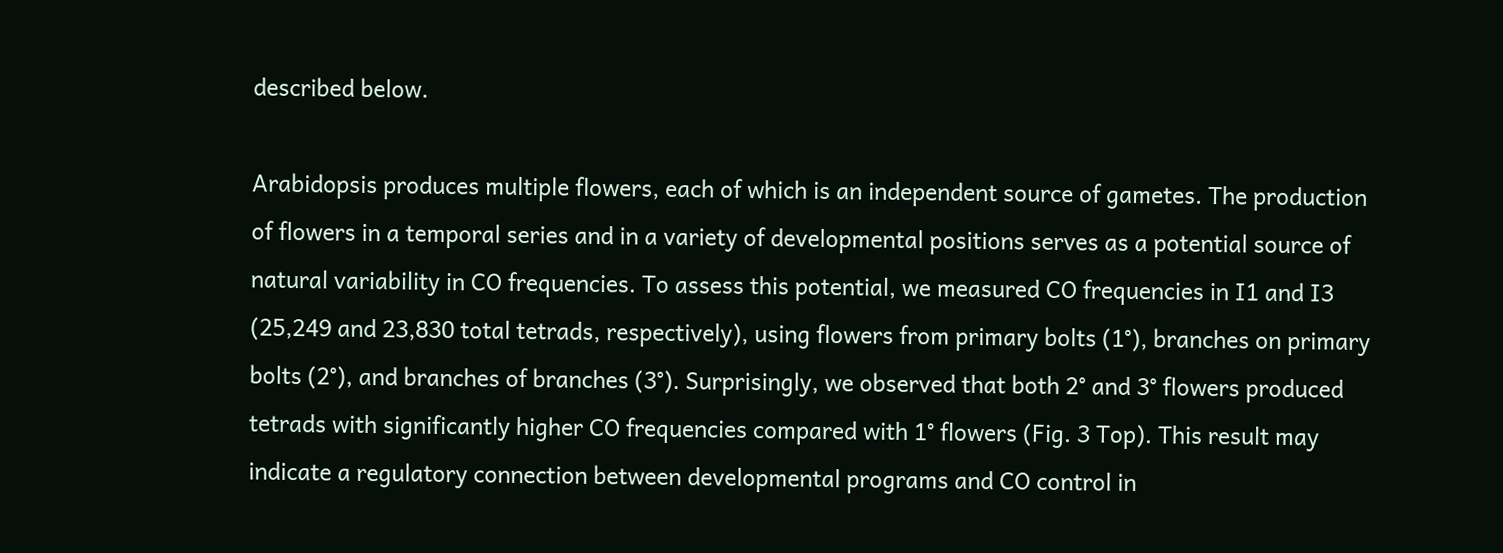described below.

Arabidopsis produces multiple flowers, each of which is an independent source of gametes. The production of flowers in a temporal series and in a variety of developmental positions serves as a potential source of natural variability in CO frequencies. To assess this potential, we measured CO frequencies in I1 and I3 (25,249 and 23,830 total tetrads, respectively), using flowers from primary bolts (1°), branches on primary bolts (2°), and branches of branches (3°). Surprisingly, we observed that both 2° and 3° flowers produced tetrads with significantly higher CO frequencies compared with 1° flowers (Fig. 3 Top). This result may indicate a regulatory connection between developmental programs and CO control in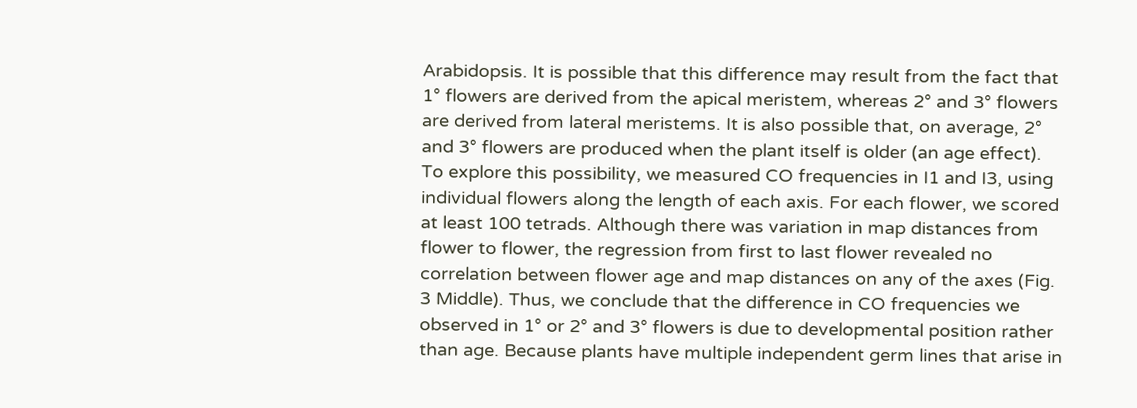Arabidopsis. It is possible that this difference may result from the fact that 1° flowers are derived from the apical meristem, whereas 2° and 3° flowers are derived from lateral meristems. It is also possible that, on average, 2° and 3° flowers are produced when the plant itself is older (an age effect). To explore this possibility, we measured CO frequencies in I1 and I3, using individual flowers along the length of each axis. For each flower, we scored at least 100 tetrads. Although there was variation in map distances from flower to flower, the regression from first to last flower revealed no correlation between flower age and map distances on any of the axes (Fig. 3 Middle). Thus, we conclude that the difference in CO frequencies we observed in 1° or 2° and 3° flowers is due to developmental position rather than age. Because plants have multiple independent germ lines that arise in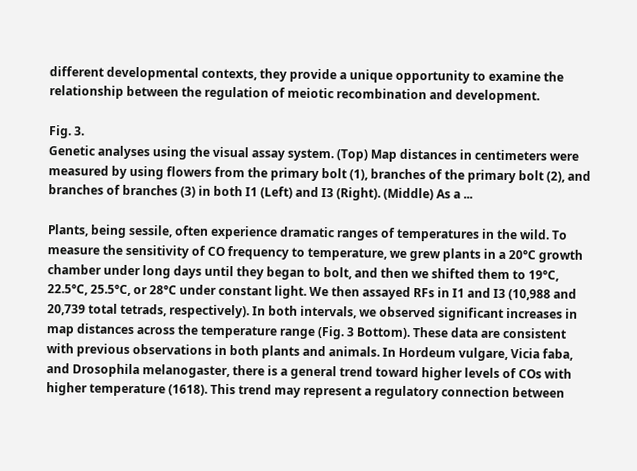different developmental contexts, they provide a unique opportunity to examine the relationship between the regulation of meiotic recombination and development.

Fig. 3.
Genetic analyses using the visual assay system. (Top) Map distances in centimeters were measured by using flowers from the primary bolt (1), branches of the primary bolt (2), and branches of branches (3) in both I1 (Left) and I3 (Right). (Middle) As a ...

Plants, being sessile, often experience dramatic ranges of temperatures in the wild. To measure the sensitivity of CO frequency to temperature, we grew plants in a 20°C growth chamber under long days until they began to bolt, and then we shifted them to 19°C, 22.5°C, 25.5°C, or 28°C under constant light. We then assayed RFs in I1 and I3 (10,988 and 20,739 total tetrads, respectively). In both intervals, we observed significant increases in map distances across the temperature range (Fig. 3 Bottom). These data are consistent with previous observations in both plants and animals. In Hordeum vulgare, Vicia faba, and Drosophila melanogaster, there is a general trend toward higher levels of COs with higher temperature (1618). This trend may represent a regulatory connection between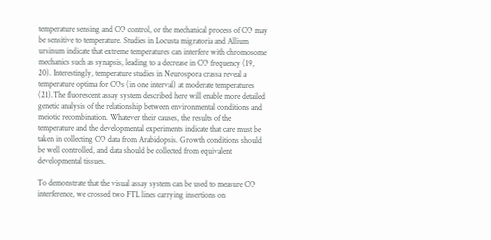temperature sensing and CO control, or the mechanical process of CO may be sensitive to temperature. Studies in Locusta migratoria and Allium ursinum indicate that extreme temperatures can interfere with chromosome mechanics such as synapsis, leading to a decrease in CO frequency (19, 20). Interestingly, temperature studies in Neurospora crassa reveal a temperature optima for COs (in one interval) at moderate temperatures (21).The fluorescent assay system described here will enable more detailed genetic analysis of the relationship between environmental conditions and meiotic recombination. Whatever their causes, the results of the temperature and the developmental experiments indicate that care must be taken in collecting CO data from Arabidopsis. Growth conditions should be well controlled, and data should be collected from equivalent developmental tissues.

To demonstrate that the visual assay system can be used to measure CO interference, we crossed two FTL lines carrying insertions on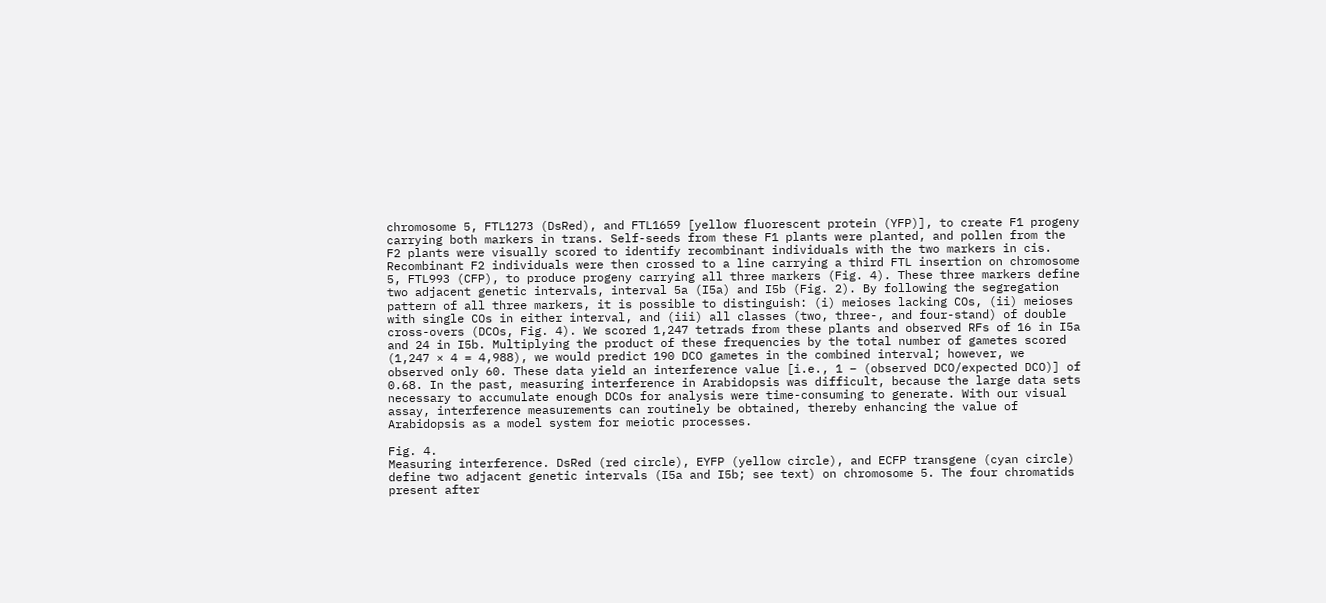chromosome 5, FTL1273 (DsRed), and FTL1659 [yellow fluorescent protein (YFP)], to create F1 progeny carrying both markers in trans. Self-seeds from these F1 plants were planted, and pollen from the F2 plants were visually scored to identify recombinant individuals with the two markers in cis. Recombinant F2 individuals were then crossed to a line carrying a third FTL insertion on chromosome 5, FTL993 (CFP), to produce progeny carrying all three markers (Fig. 4). These three markers define two adjacent genetic intervals, interval 5a (I5a) and I5b (Fig. 2). By following the segregation pattern of all three markers, it is possible to distinguish: (i) meioses lacking COs, (ii) meioses with single COs in either interval, and (iii) all classes (two, three-, and four-stand) of double cross-overs (DCOs, Fig. 4). We scored 1,247 tetrads from these plants and observed RFs of 16 in I5a and 24 in I5b. Multiplying the product of these frequencies by the total number of gametes scored (1,247 × 4 = 4,988), we would predict 190 DCO gametes in the combined interval; however, we observed only 60. These data yield an interference value [i.e., 1 − (observed DCO/expected DCO)] of 0.68. In the past, measuring interference in Arabidopsis was difficult, because the large data sets necessary to accumulate enough DCOs for analysis were time-consuming to generate. With our visual assay, interference measurements can routinely be obtained, thereby enhancing the value of Arabidopsis as a model system for meiotic processes.

Fig. 4.
Measuring interference. DsRed (red circle), EYFP (yellow circle), and ECFP transgene (cyan circle) define two adjacent genetic intervals (I5a and I5b; see text) on chromosome 5. The four chromatids present after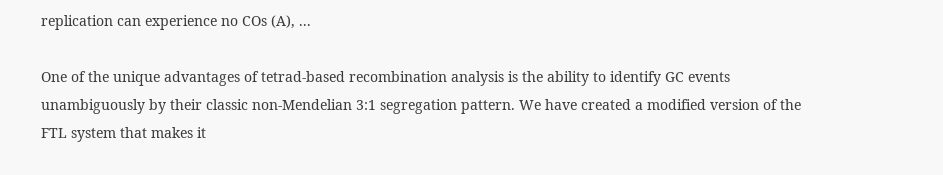replication can experience no COs (A), ...

One of the unique advantages of tetrad-based recombination analysis is the ability to identify GC events unambiguously by their classic non-Mendelian 3:1 segregation pattern. We have created a modified version of the FTL system that makes it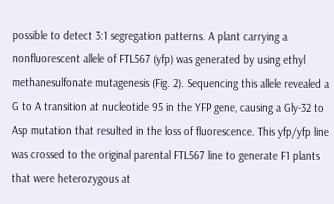possible to detect 3:1 segregation patterns. A plant carrying a nonfluorescent allele of FTL567 (yfp) was generated by using ethyl methanesulfonate mutagenesis (Fig. 2). Sequencing this allele revealed a G to A transition at nucleotide 95 in the YFP gene, causing a Gly-32 to Asp mutation that resulted in the loss of fluorescence. This yfp/yfp line was crossed to the original parental FTL567 line to generate F1 plants that were heterozygous at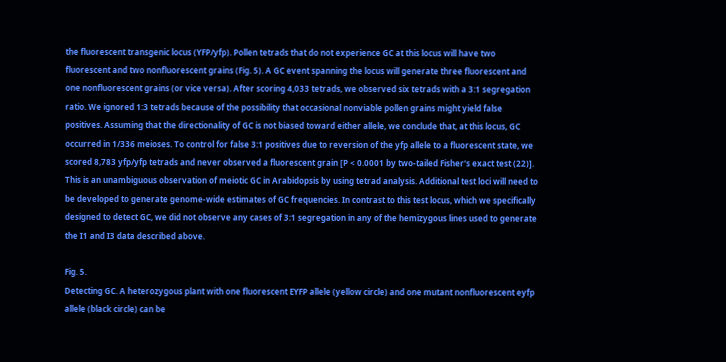the fluorescent transgenic locus (YFP/yfp). Pollen tetrads that do not experience GC at this locus will have two fluorescent and two nonfluorescent grains (Fig. 5). A GC event spanning the locus will generate three fluorescent and one nonfluorescent grains (or vice versa). After scoring 4,033 tetrads, we observed six tetrads with a 3:1 segregation ratio. We ignored 1:3 tetrads because of the possibility that occasional nonviable pollen grains might yield false positives. Assuming that the directionality of GC is not biased toward either allele, we conclude that, at this locus, GC occurred in 1/336 meioses. To control for false 3:1 positives due to reversion of the yfp allele to a fluorescent state, we scored 8,783 yfp/yfp tetrads and never observed a fluorescent grain [P < 0.0001 by two-tailed Fisher's exact test (22)]. This is an unambiguous observation of meiotic GC in Arabidopsis by using tetrad analysis. Additional test loci will need to be developed to generate genome-wide estimates of GC frequencies. In contrast to this test locus, which we specifically designed to detect GC, we did not observe any cases of 3:1 segregation in any of the hemizygous lines used to generate the I1 and I3 data described above.

Fig. 5.
Detecting GC. A heterozygous plant with one fluorescent EYFP allele (yellow circle) and one mutant nonfluorescent eyfp allele (black circle) can be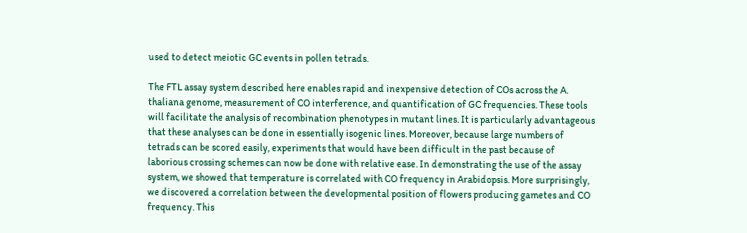used to detect meiotic GC events in pollen tetrads.

The FTL assay system described here enables rapid and inexpensive detection of COs across the A. thaliana genome, measurement of CO interference, and quantification of GC frequencies. These tools will facilitate the analysis of recombination phenotypes in mutant lines. It is particularly advantageous that these analyses can be done in essentially isogenic lines. Moreover, because large numbers of tetrads can be scored easily, experiments that would have been difficult in the past because of laborious crossing schemes can now be done with relative ease. In demonstrating the use of the assay system, we showed that temperature is correlated with CO frequency in Arabidopsis. More surprisingly, we discovered a correlation between the developmental position of flowers producing gametes and CO frequency. This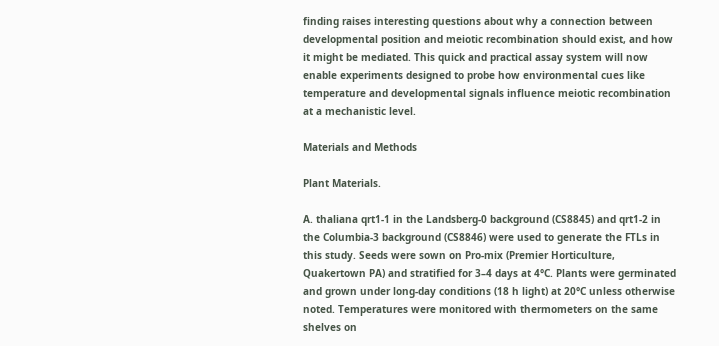finding raises interesting questions about why a connection between developmental position and meiotic recombination should exist, and how it might be mediated. This quick and practical assay system will now enable experiments designed to probe how environmental cues like temperature and developmental signals influence meiotic recombination at a mechanistic level.

Materials and Methods

Plant Materials.

A. thaliana qrt1-1 in the Landsberg-0 background (CS8845) and qrt1-2 in the Columbia-3 background (CS8846) were used to generate the FTLs in this study. Seeds were sown on Pro-mix (Premier Horticulture, Quakertown PA) and stratified for 3–4 days at 4°C. Plants were germinated and grown under long-day conditions (18 h light) at 20°C unless otherwise noted. Temperatures were monitored with thermometers on the same shelves on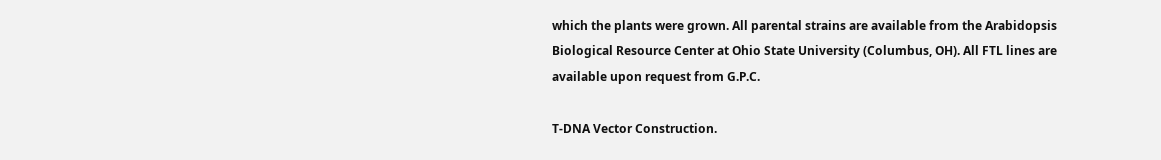which the plants were grown. All parental strains are available from the Arabidopsis Biological Resource Center at Ohio State University (Columbus, OH). All FTL lines are available upon request from G.P.C.

T-DNA Vector Construction.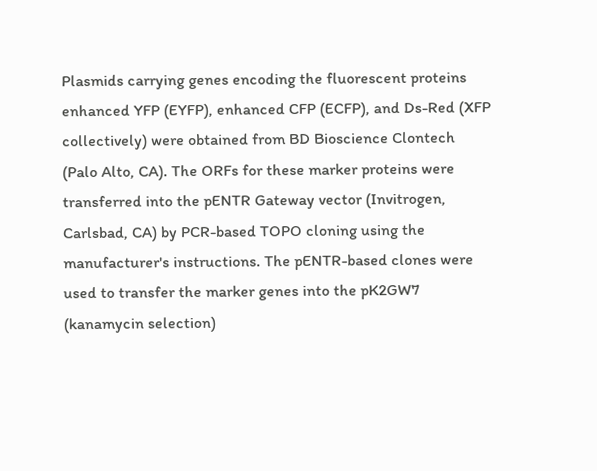Plasmids carrying genes encoding the fluorescent proteins enhanced YFP (EYFP), enhanced CFP (ECFP), and Ds-Red (XFP collectively) were obtained from BD Bioscience Clontech (Palo Alto, CA). The ORFs for these marker proteins were transferred into the pENTR Gateway vector (Invitrogen, Carlsbad, CA) by PCR-based TOPO cloning using the manufacturer's instructions. The pENTR-based clones were used to transfer the marker genes into the pK2GW7 (kanamycin selection)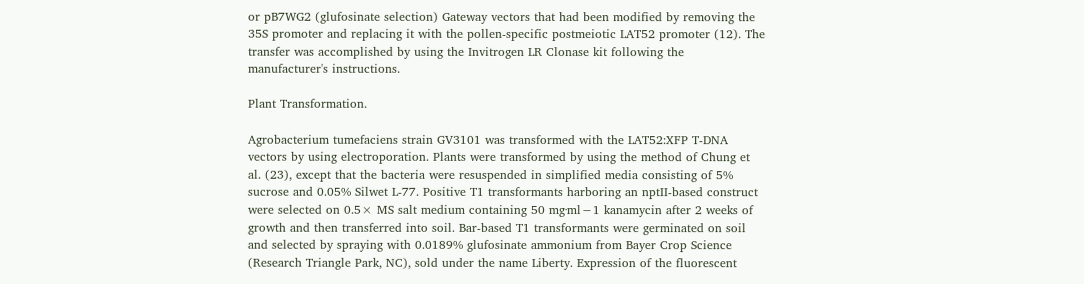or pB7WG2 (glufosinate selection) Gateway vectors that had been modified by removing the 35S promoter and replacing it with the pollen-specific postmeiotic LAT52 promoter (12). The transfer was accomplished by using the Invitrogen LR Clonase kit following the manufacturer's instructions.

Plant Transformation.

Agrobacterium tumefaciens strain GV3101 was transformed with the LAT52:XFP T-DNA vectors by using electroporation. Plants were transformed by using the method of Chung et al. (23), except that the bacteria were resuspended in simplified media consisting of 5% sucrose and 0.05% Silwet L-77. Positive T1 transformants harboring an nptII-based construct were selected on 0.5× MS salt medium containing 50 mg·ml−1 kanamycin after 2 weeks of growth and then transferred into soil. Bar-based T1 transformants were germinated on soil and selected by spraying with 0.0189% glufosinate ammonium from Bayer Crop Science (Research Triangle Park, NC), sold under the name Liberty. Expression of the fluorescent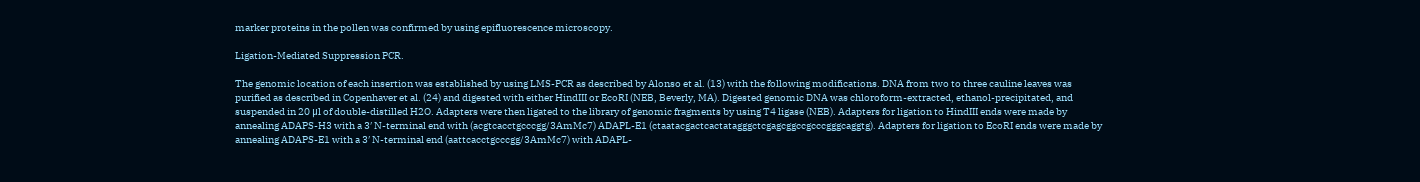marker proteins in the pollen was confirmed by using epifluorescence microscopy.

Ligation-Mediated Suppression PCR.

The genomic location of each insertion was established by using LMS-PCR as described by Alonso et al. (13) with the following modifications. DNA from two to three cauline leaves was purified as described in Copenhaver et al. (24) and digested with either HindIII or EcoRI (NEB, Beverly, MA). Digested genomic DNA was chloroform-extracted, ethanol-precipitated, and suspended in 20 μl of double-distilled H2O. Adapters were then ligated to the library of genomic fragments by using T4 ligase (NEB). Adapters for ligation to HindIII ends were made by annealing ADAPS-H3 with a 3′ N-terminal end with (acgtcacctgcccgg/3AmMc7) ADAPL-E1 (ctaatacgactcactatagggctcgagcggccgcccgggcaggtg). Adapters for ligation to EcoRI ends were made by annealing ADAPS-E1 with a 3′ N-terminal end (aattcacctgcccgg/3AmMc7) with ADAPL-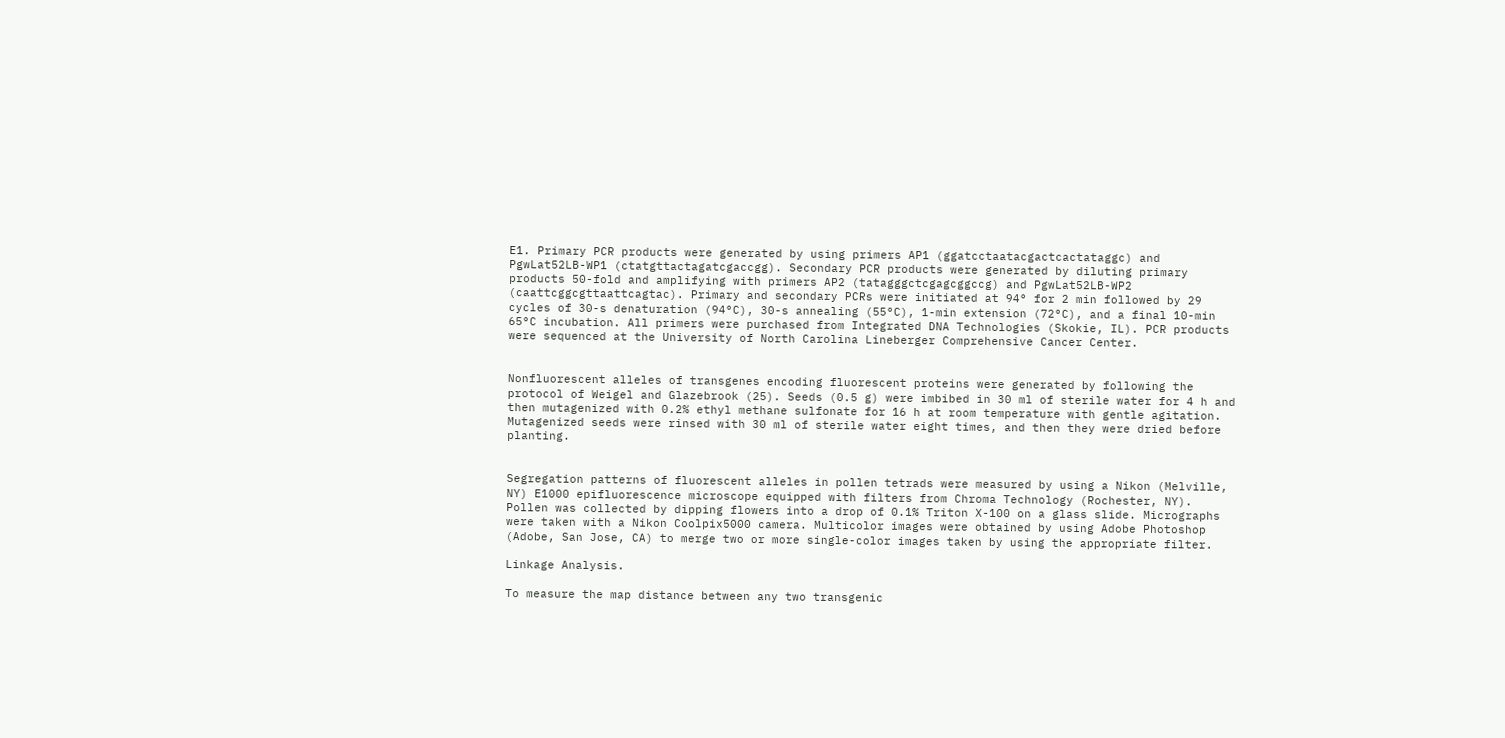E1. Primary PCR products were generated by using primers AP1 (ggatcctaatacgactcactataggc) and PgwLat52LB-WP1 (ctatgttactagatcgaccgg). Secondary PCR products were generated by diluting primary products 50-fold and amplifying with primers AP2 (tatagggctcgagcggccg) and PgwLat52LB-WP2 (caattcggcgttaattcagtac). Primary and secondary PCRs were initiated at 94° for 2 min followed by 29 cycles of 30-s denaturation (94°C), 30-s annealing (55°C), 1-min extension (72°C), and a final 10-min 65°C incubation. All primers were purchased from Integrated DNA Technologies (Skokie, IL). PCR products were sequenced at the University of North Carolina Lineberger Comprehensive Cancer Center.


Nonfluorescent alleles of transgenes encoding fluorescent proteins were generated by following the protocol of Weigel and Glazebrook (25). Seeds (0.5 g) were imbibed in 30 ml of sterile water for 4 h and then mutagenized with 0.2% ethyl methane sulfonate for 16 h at room temperature with gentle agitation. Mutagenized seeds were rinsed with 30 ml of sterile water eight times, and then they were dried before planting.


Segregation patterns of fluorescent alleles in pollen tetrads were measured by using a Nikon (Melville, NY) E1000 epifluorescence microscope equipped with filters from Chroma Technology (Rochester, NY). Pollen was collected by dipping flowers into a drop of 0.1% Triton X-100 on a glass slide. Micrographs were taken with a Nikon Coolpix5000 camera. Multicolor images were obtained by using Adobe Photoshop (Adobe, San Jose, CA) to merge two or more single-color images taken by using the appropriate filter.

Linkage Analysis.

To measure the map distance between any two transgenic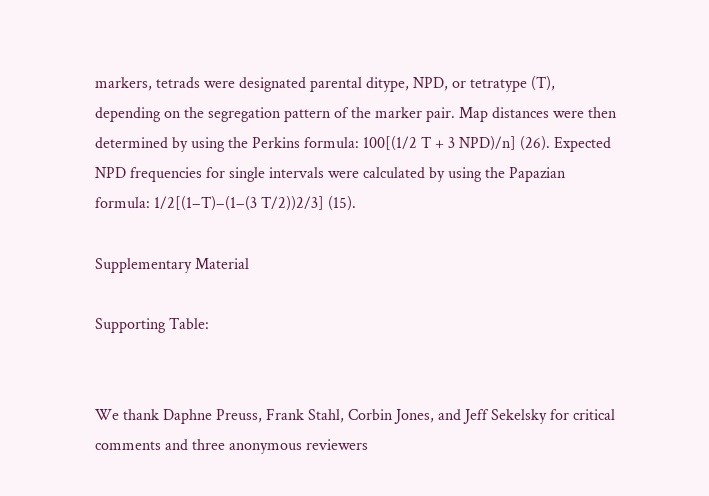markers, tetrads were designated parental ditype, NPD, or tetratype (T), depending on the segregation pattern of the marker pair. Map distances were then determined by using the Perkins formula: 100[(1/2 T + 3 NPD)/n] (26). Expected NPD frequencies for single intervals were calculated by using the Papazian formula: 1/2[(1−T)−(1−(3 T/2))2/3] (15).

Supplementary Material

Supporting Table:


We thank Daphne Preuss, Frank Stahl, Corbin Jones, and Jeff Sekelsky for critical comments and three anonymous reviewers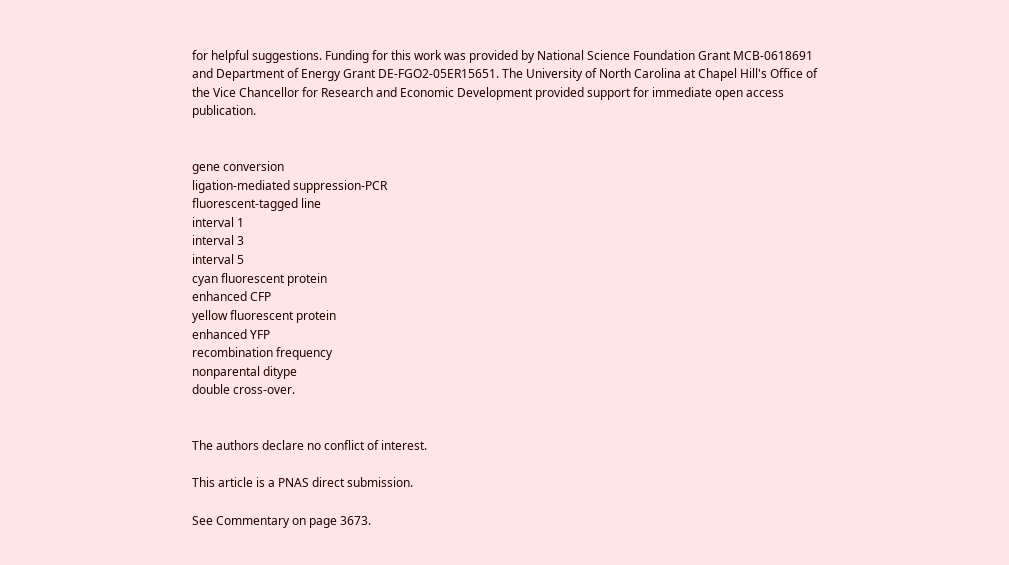for helpful suggestions. Funding for this work was provided by National Science Foundation Grant MCB-0618691 and Department of Energy Grant DE-FGO2-05ER15651. The University of North Carolina at Chapel Hill's Office of the Vice Chancellor for Research and Economic Development provided support for immediate open access publication.


gene conversion
ligation-mediated suppression-PCR
fluorescent-tagged line
interval 1
interval 3
interval 5
cyan fluorescent protein
enhanced CFP
yellow fluorescent protein
enhanced YFP
recombination frequency
nonparental ditype
double cross-over.


The authors declare no conflict of interest.

This article is a PNAS direct submission.

See Commentary on page 3673.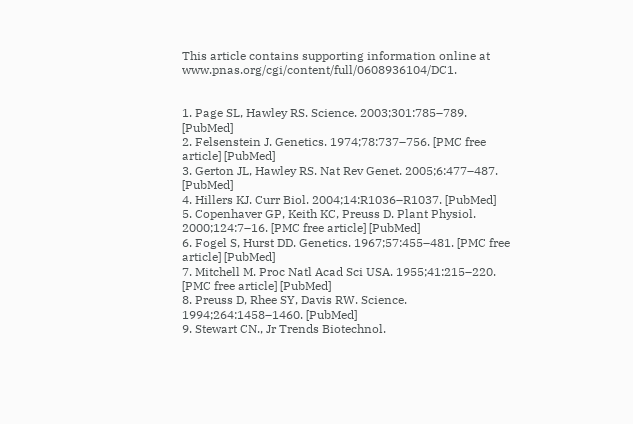This article contains supporting information online at www.pnas.org/cgi/content/full/0608936104/DC1.


1. Page SL, Hawley RS. Science. 2003;301:785–789. [PubMed]
2. Felsenstein J. Genetics. 1974;78:737–756. [PMC free article] [PubMed]
3. Gerton JL, Hawley RS. Nat Rev Genet. 2005;6:477–487. [PubMed]
4. Hillers KJ. Curr Biol. 2004;14:R1036–R1037. [PubMed]
5. Copenhaver GP, Keith KC, Preuss D. Plant Physiol. 2000;124:7–16. [PMC free article] [PubMed]
6. Fogel S, Hurst DD. Genetics. 1967;57:455–481. [PMC free article] [PubMed]
7. Mitchell M. Proc Natl Acad Sci USA. 1955;41:215–220. [PMC free article] [PubMed]
8. Preuss D, Rhee SY, Davis RW. Science. 1994;264:1458–1460. [PubMed]
9. Stewart CN., Jr Trends Biotechnol.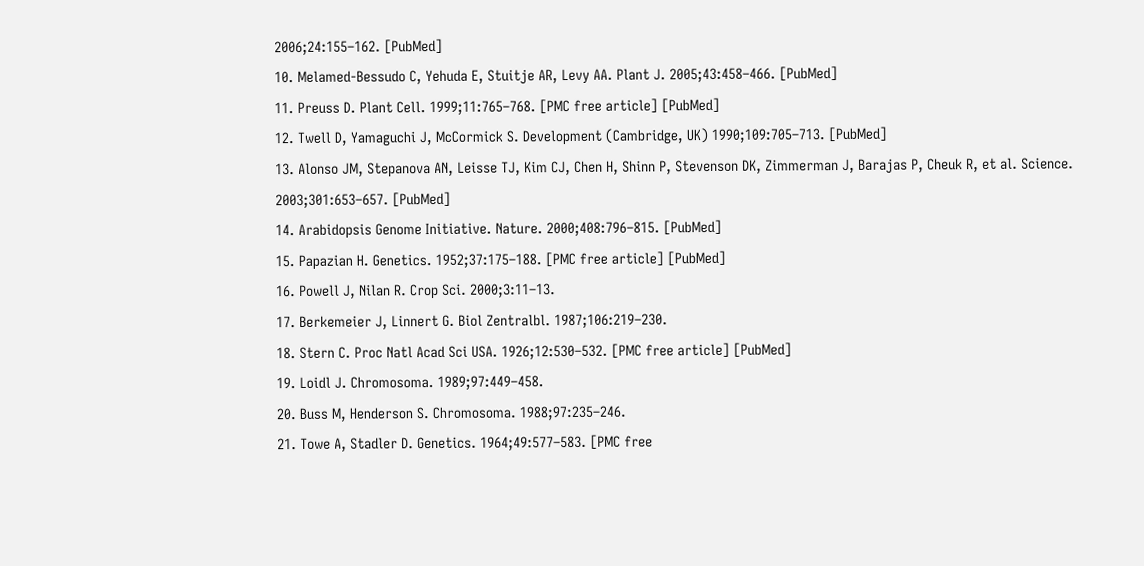2006;24:155–162. [PubMed]
10. Melamed-Bessudo C, Yehuda E, Stuitje AR, Levy AA. Plant J. 2005;43:458–466. [PubMed]
11. Preuss D. Plant Cell. 1999;11:765–768. [PMC free article] [PubMed]
12. Twell D, Yamaguchi J, McCormick S. Development (Cambridge, UK) 1990;109:705–713. [PubMed]
13. Alonso JM, Stepanova AN, Leisse TJ, Kim CJ, Chen H, Shinn P, Stevenson DK, Zimmerman J, Barajas P, Cheuk R, et al. Science. 2003;301:653–657. [PubMed]
14. Arabidopsis Genome Initiative. Nature. 2000;408:796–815. [PubMed]
15. Papazian H. Genetics. 1952;37:175–188. [PMC free article] [PubMed]
16. Powell J, Nilan R. Crop Sci. 2000;3:11–13.
17. Berkemeier J, Linnert G. Biol Zentralbl. 1987;106:219–230.
18. Stern C. Proc Natl Acad Sci USA. 1926;12:530–532. [PMC free article] [PubMed]
19. Loidl J. Chromosoma. 1989;97:449–458.
20. Buss M, Henderson S. Chromosoma. 1988;97:235–246.
21. Towe A, Stadler D. Genetics. 1964;49:577–583. [PMC free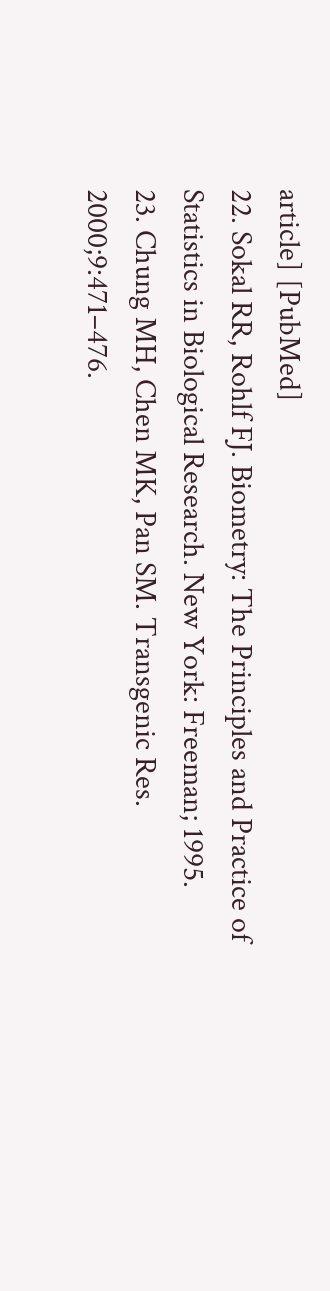article] [PubMed]
22. Sokal RR, Rohlf FJ. Biometry: The Principles and Practice of Statistics in Biological Research. New York: Freeman; 1995.
23. Chung MH, Chen MK, Pan SM. Transgenic Res. 2000;9:471–476.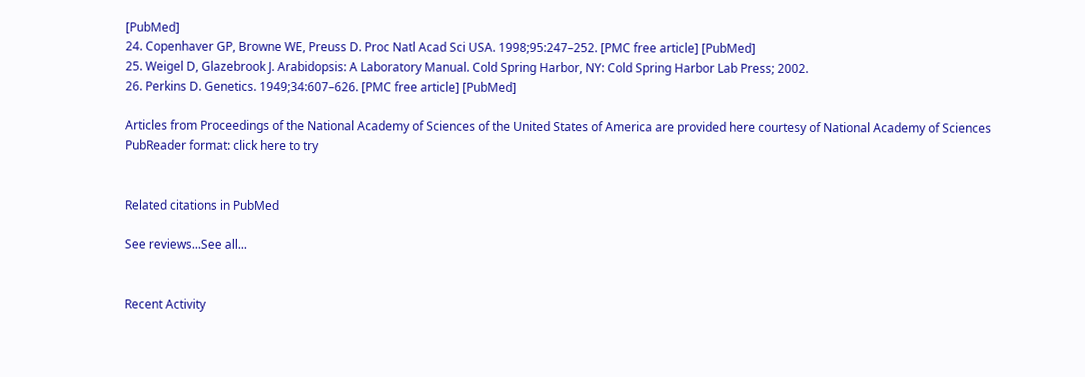[PubMed]
24. Copenhaver GP, Browne WE, Preuss D. Proc Natl Acad Sci USA. 1998;95:247–252. [PMC free article] [PubMed]
25. Weigel D, Glazebrook J. Arabidopsis: A Laboratory Manual. Cold Spring Harbor, NY: Cold Spring Harbor Lab Press; 2002.
26. Perkins D. Genetics. 1949;34:607–626. [PMC free article] [PubMed]

Articles from Proceedings of the National Academy of Sciences of the United States of America are provided here courtesy of National Academy of Sciences
PubReader format: click here to try


Related citations in PubMed

See reviews...See all...


Recent Activity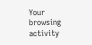Your browsing activity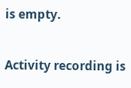is empty.

Activity recording is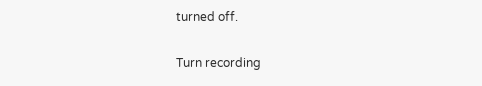turned off.

Turn recording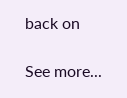back on

See more...